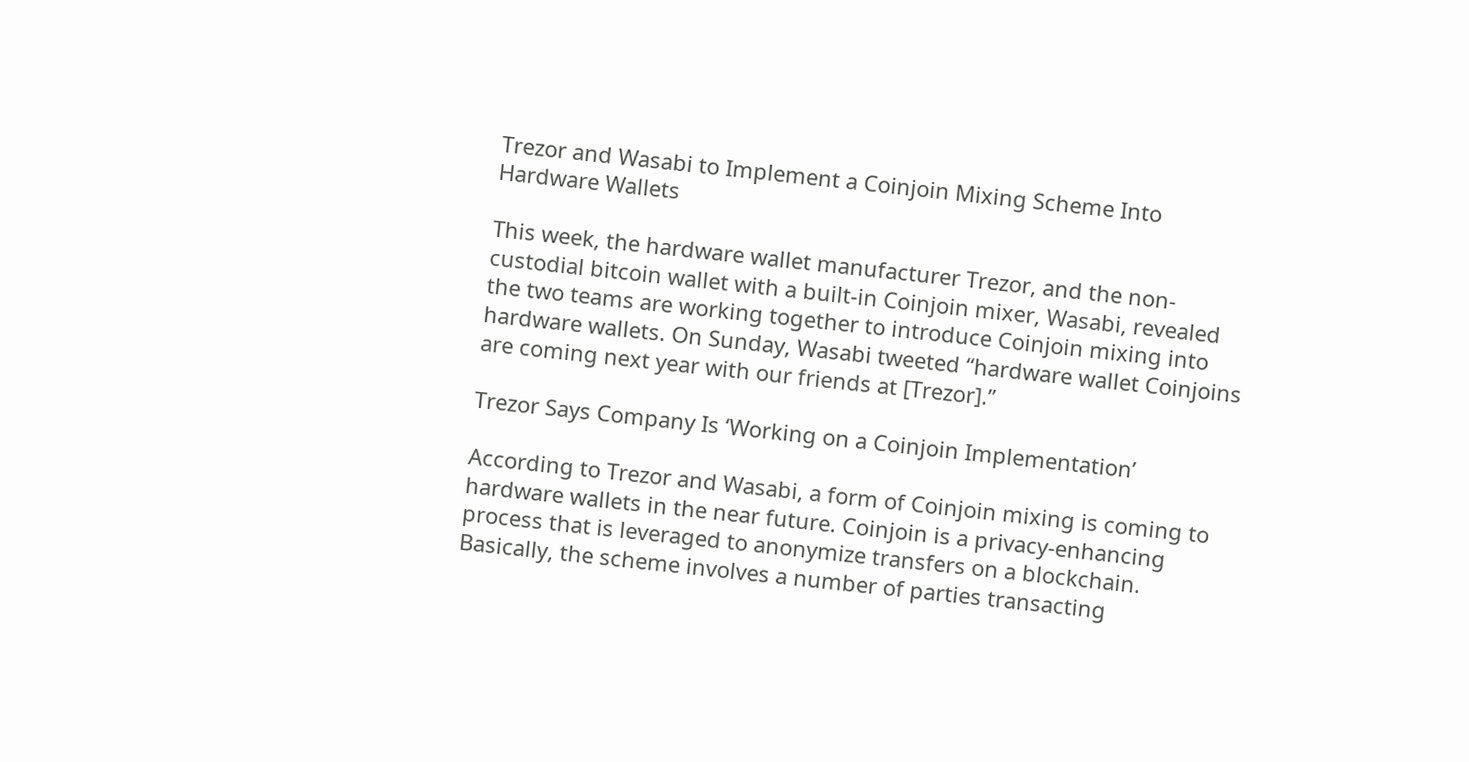Trezor and Wasabi to Implement a Coinjoin Mixing Scheme Into Hardware Wallets

This week, the hardware wallet manufacturer Trezor, and the non-custodial bitcoin wallet with a built-in Coinjoin mixer, Wasabi, revealed the two teams are working together to introduce Coinjoin mixing into hardware wallets. On Sunday, Wasabi tweeted “hardware wallet Coinjoins are coming next year with our friends at [Trezor].”

Trezor Says Company Is ‘Working on a Coinjoin Implementation’

According to Trezor and Wasabi, a form of Coinjoin mixing is coming to hardware wallets in the near future. Coinjoin is a privacy-enhancing process that is leveraged to anonymize transfers on a blockchain. Basically, the scheme involves a number of parties transacting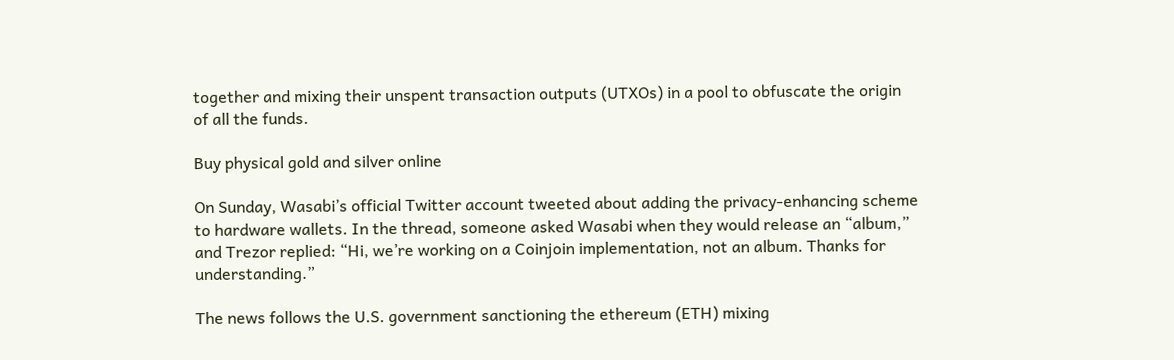together and mixing their unspent transaction outputs (UTXOs) in a pool to obfuscate the origin of all the funds.

Buy physical gold and silver online

On Sunday, Wasabi’s official Twitter account tweeted about adding the privacy-enhancing scheme to hardware wallets. In the thread, someone asked Wasabi when they would release an “album,” and Trezor replied: “Hi, we’re working on a Coinjoin implementation, not an album. Thanks for understanding.”

The news follows the U.S. government sanctioning the ethereum (ETH) mixing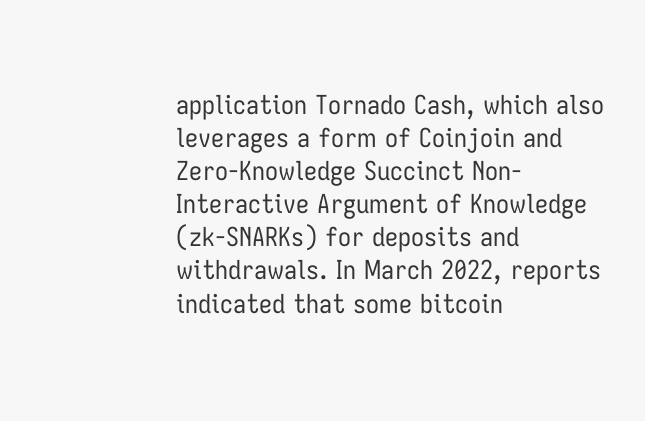application Tornado Cash, which also leverages a form of Coinjoin and Zero-Knowledge Succinct Non-Interactive Argument of Knowledge (zk-SNARKs) for deposits and withdrawals. In March 2022, reports indicated that some bitcoin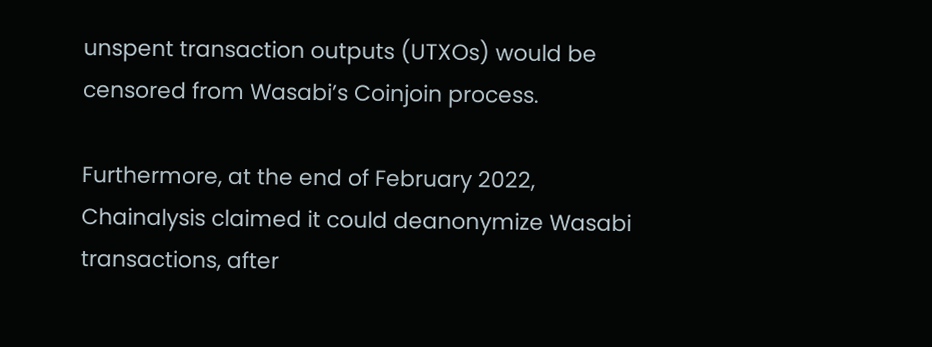unspent transaction outputs (UTXOs) would be censored from Wasabi’s Coinjoin process.

Furthermore, at the end of February 2022, Chainalysis claimed it could deanonymize Wasabi transactions, after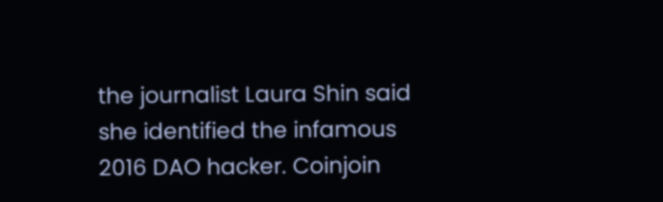the journalist Laura Shin said she identified the infamous 2016 DAO hacker. Coinjoin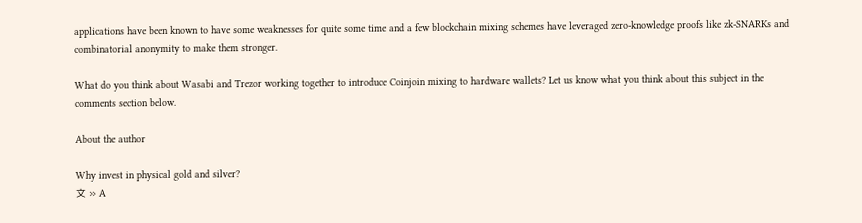applications have been known to have some weaknesses for quite some time and a few blockchain mixing schemes have leveraged zero-knowledge proofs like zk-SNARKs and combinatorial anonymity to make them stronger.

What do you think about Wasabi and Trezor working together to introduce Coinjoin mixing to hardware wallets? Let us know what you think about this subject in the comments section below.

About the author

Why invest in physical gold and silver?
文 » A